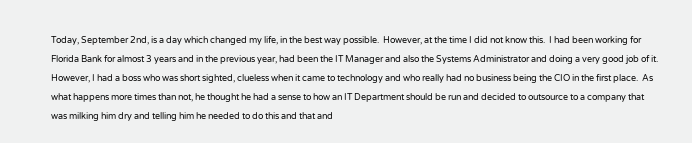Today, September 2nd, is a day which changed my life, in the best way possible.  However, at the time I did not know this.  I had been working for Florida Bank for almost 3 years and in the previous year, had been the IT Manager and also the Systems Administrator and doing a very good job of it.  However, I had a boss who was short sighted, clueless when it came to technology and who really had no business being the CIO in the first place.  As what happens more times than not, he thought he had a sense to how an IT Department should be run and decided to outsource to a company that was milking him dry and telling him he needed to do this and that and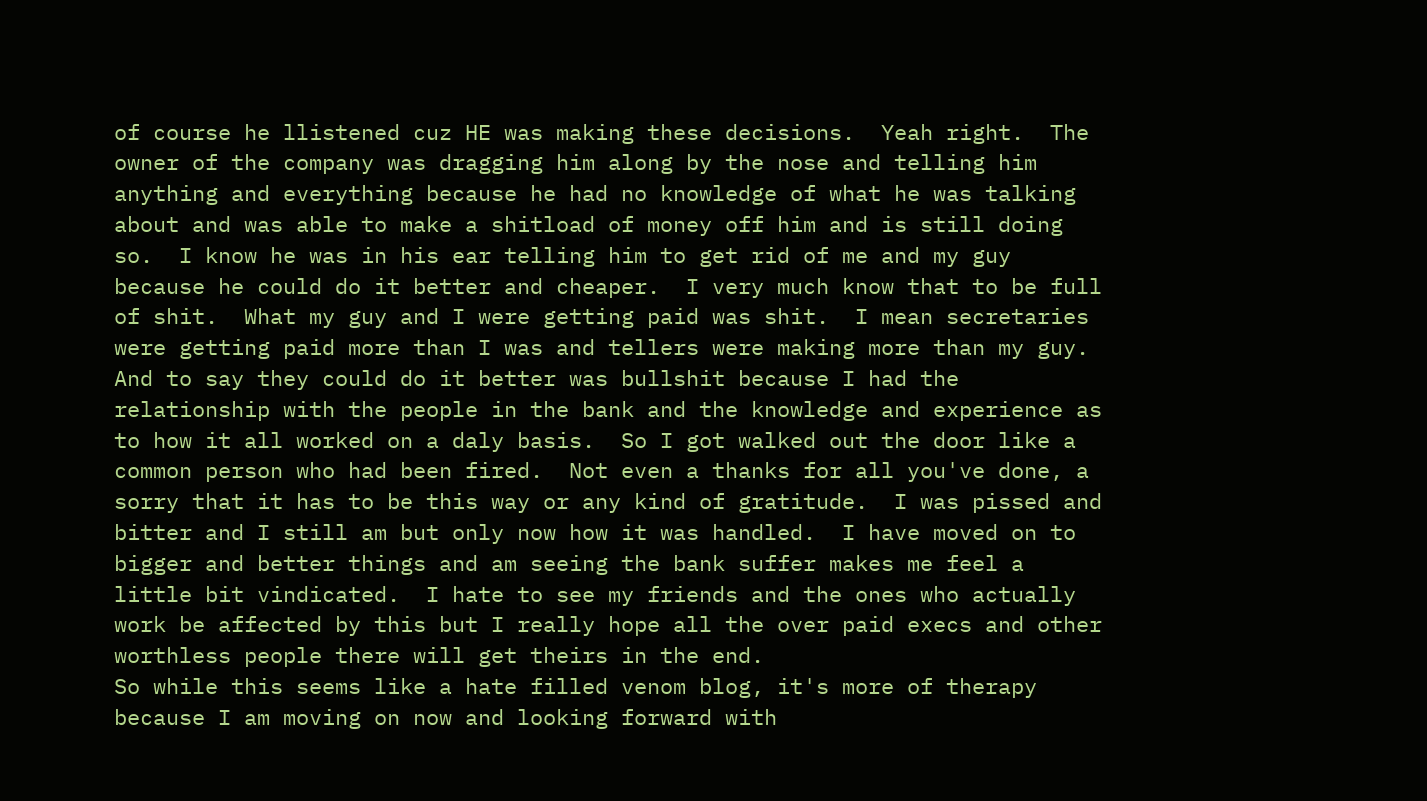of course he llistened cuz HE was making these decisions.  Yeah right.  The owner of the company was dragging him along by the nose and telling him anything and everything because he had no knowledge of what he was talking about and was able to make a shitload of money off him and is still doing so.  I know he was in his ear telling him to get rid of me and my guy because he could do it better and cheaper.  I very much know that to be full of shit.  What my guy and I were getting paid was shit.  I mean secretaries were getting paid more than I was and tellers were making more than my guy.  And to say they could do it better was bullshit because I had the relationship with the people in the bank and the knowledge and experience as to how it all worked on a daly basis.  So I got walked out the door like a common person who had been fired.  Not even a thanks for all you've done, a sorry that it has to be this way or any kind of gratitude.  I was pissed and bitter and I still am but only now how it was handled.  I have moved on to bigger and better things and am seeing the bank suffer makes me feel a little bit vindicated.  I hate to see my friends and the ones who actually work be affected by this but I really hope all the over paid execs and other worthless people there will get theirs in the end.
So while this seems like a hate filled venom blog, it's more of therapy because I am moving on now and looking forward with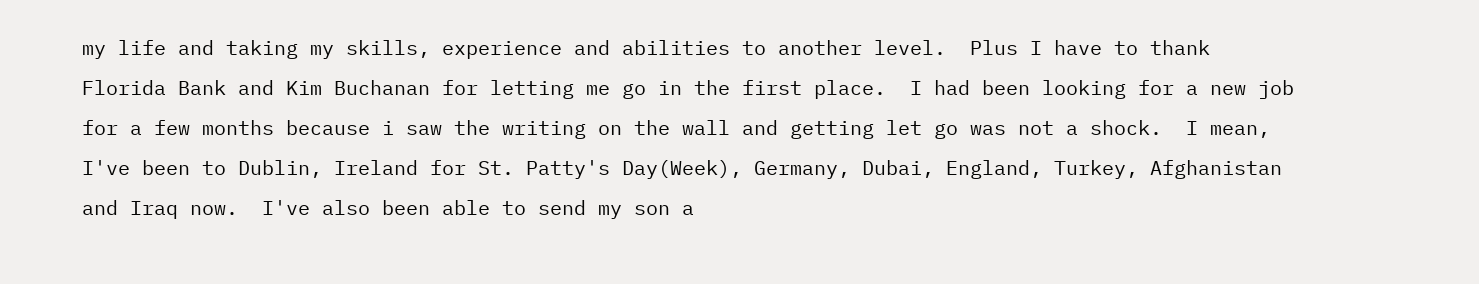my life and taking my skills, experience and abilities to another level.  Plus I have to thank Florida Bank and Kim Buchanan for letting me go in the first place.  I had been looking for a new job for a few months because i saw the writing on the wall and getting let go was not a shock.  I mean, I've been to Dublin, Ireland for St. Patty's Day(Week), Germany, Dubai, England, Turkey, Afghanistan and Iraq now.  I've also been able to send my son a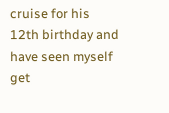cruise for his 12th birthday and have seen myself get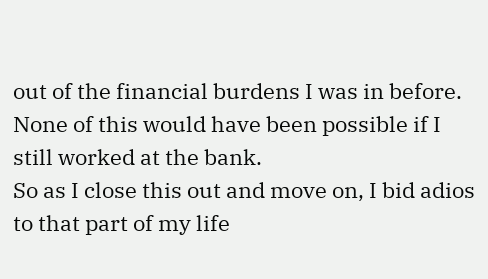out of the financial burdens I was in before.  None of this would have been possible if I still worked at the bank.
So as I close this out and move on, I bid adios to that part of my life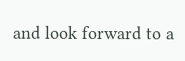and look forward to a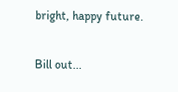bright, happy future.

Bill out...